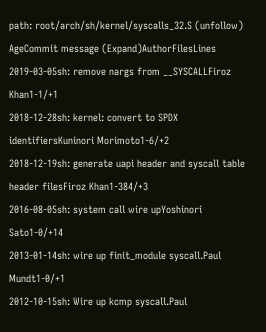path: root/arch/sh/kernel/syscalls_32.S (unfollow)
AgeCommit message (Expand)AuthorFilesLines
2019-03-05sh: remove nargs from __SYSCALLFiroz Khan1-1/+1
2018-12-28sh: kernel: convert to SPDX identifiersKuninori Morimoto1-6/+2
2018-12-19sh: generate uapi header and syscall table header filesFiroz Khan1-384/+3
2016-08-05sh: system call wire upYoshinori Sato1-0/+14
2013-01-14sh: wire up finit_module syscall.Paul Mundt1-0/+1
2012-10-15sh: Wire up kcmp syscall.Paul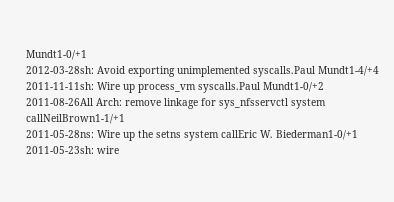Mundt1-0/+1
2012-03-28sh: Avoid exporting unimplemented syscalls.Paul Mundt1-4/+4
2011-11-11sh: Wire up process_vm syscalls.Paul Mundt1-0/+2
2011-08-26All Arch: remove linkage for sys_nfsservctl system callNeilBrown1-1/+1
2011-05-28ns: Wire up the setns system callEric W. Biederman1-0/+1
2011-05-23sh: wire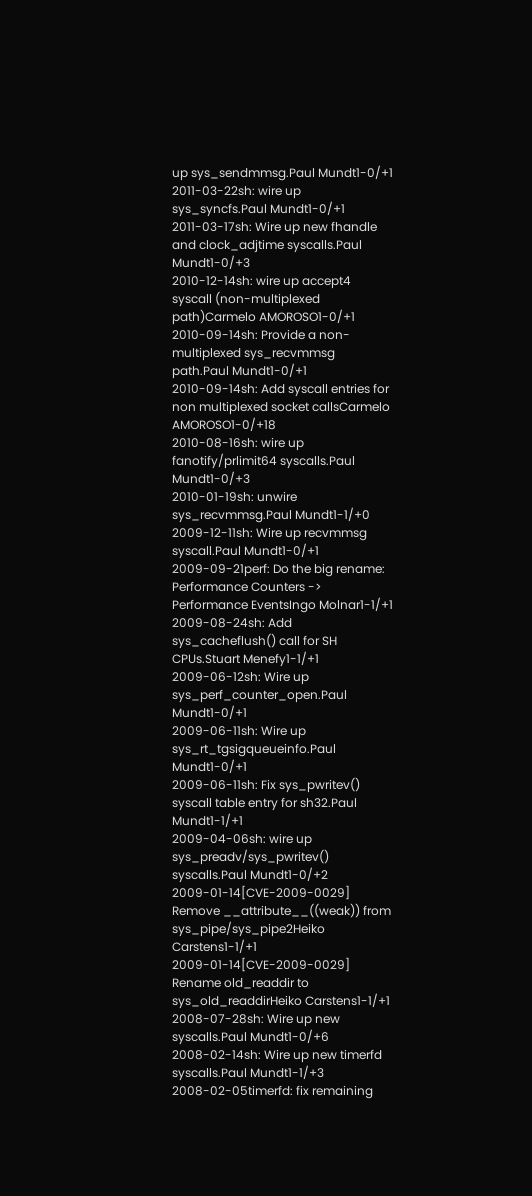up sys_sendmmsg.Paul Mundt1-0/+1
2011-03-22sh: wire up sys_syncfs.Paul Mundt1-0/+1
2011-03-17sh: Wire up new fhandle and clock_adjtime syscalls.Paul Mundt1-0/+3
2010-12-14sh: wire up accept4 syscall (non-multiplexed path)Carmelo AMOROSO1-0/+1
2010-09-14sh: Provide a non-multiplexed sys_recvmmsg path.Paul Mundt1-0/+1
2010-09-14sh: Add syscall entries for non multiplexed socket callsCarmelo AMOROSO1-0/+18
2010-08-16sh: wire up fanotify/prlimit64 syscalls.Paul Mundt1-0/+3
2010-01-19sh: unwire sys_recvmmsg.Paul Mundt1-1/+0
2009-12-11sh: Wire up recvmmsg syscall.Paul Mundt1-0/+1
2009-09-21perf: Do the big rename: Performance Counters -> Performance EventsIngo Molnar1-1/+1
2009-08-24sh: Add sys_cacheflush() call for SH CPUs.Stuart Menefy1-1/+1
2009-06-12sh: Wire up sys_perf_counter_open.Paul Mundt1-0/+1
2009-06-11sh: Wire up sys_rt_tgsigqueueinfo.Paul Mundt1-0/+1
2009-06-11sh: Fix sys_pwritev() syscall table entry for sh32.Paul Mundt1-1/+1
2009-04-06sh: wire up sys_preadv/sys_pwritev() syscalls.Paul Mundt1-0/+2
2009-01-14[CVE-2009-0029] Remove __attribute__((weak)) from sys_pipe/sys_pipe2Heiko Carstens1-1/+1
2009-01-14[CVE-2009-0029] Rename old_readdir to sys_old_readdirHeiko Carstens1-1/+1
2008-07-28sh: Wire up new syscalls.Paul Mundt1-0/+6
2008-02-14sh: Wire up new timerfd syscalls.Paul Mundt1-1/+3
2008-02-05timerfd: fix remaining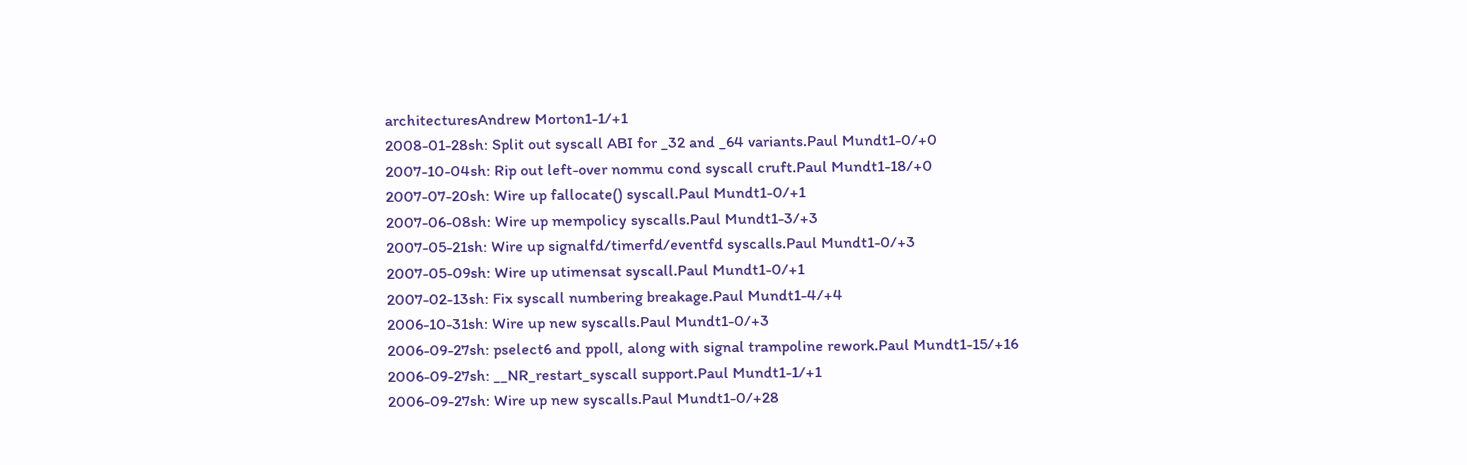architecturesAndrew Morton1-1/+1
2008-01-28sh: Split out syscall ABI for _32 and _64 variants.Paul Mundt1-0/+0
2007-10-04sh: Rip out left-over nommu cond syscall cruft.Paul Mundt1-18/+0
2007-07-20sh: Wire up fallocate() syscall.Paul Mundt1-0/+1
2007-06-08sh: Wire up mempolicy syscalls.Paul Mundt1-3/+3
2007-05-21sh: Wire up signalfd/timerfd/eventfd syscalls.Paul Mundt1-0/+3
2007-05-09sh: Wire up utimensat syscall.Paul Mundt1-0/+1
2007-02-13sh: Fix syscall numbering breakage.Paul Mundt1-4/+4
2006-10-31sh: Wire up new syscalls.Paul Mundt1-0/+3
2006-09-27sh: pselect6 and ppoll, along with signal trampoline rework.Paul Mundt1-15/+16
2006-09-27sh: __NR_restart_syscall support.Paul Mundt1-1/+1
2006-09-27sh: Wire up new syscalls.Paul Mundt1-0/+28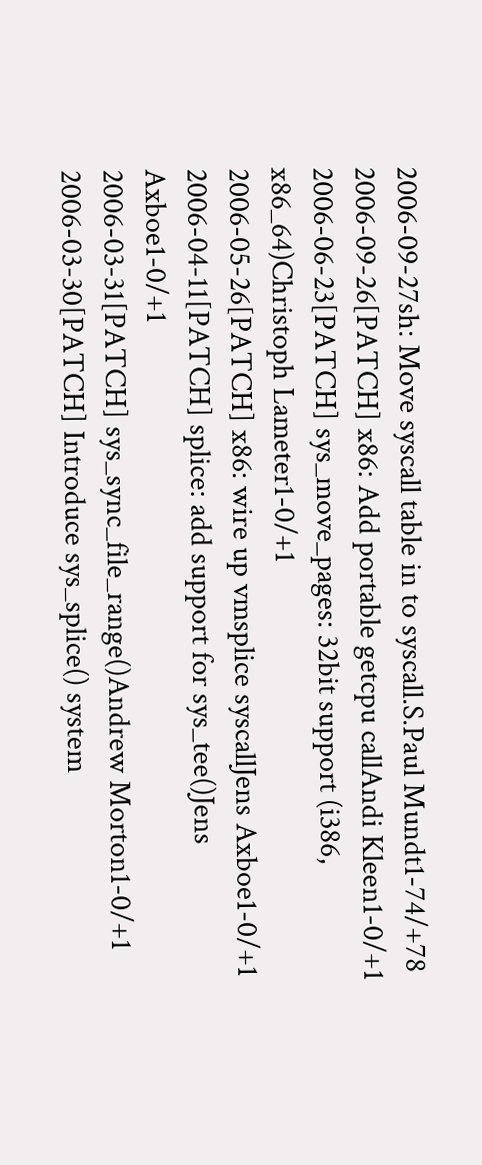2006-09-27sh: Move syscall table in to syscall.S.Paul Mundt1-74/+78
2006-09-26[PATCH] x86: Add portable getcpu callAndi Kleen1-0/+1
2006-06-23[PATCH] sys_move_pages: 32bit support (i386, x86_64)Christoph Lameter1-0/+1
2006-05-26[PATCH] x86: wire up vmsplice syscallJens Axboe1-0/+1
2006-04-11[PATCH] splice: add support for sys_tee()Jens Axboe1-0/+1
2006-03-31[PATCH] sys_sync_file_range()Andrew Morton1-0/+1
2006-03-30[PATCH] Introduce sys_splice() system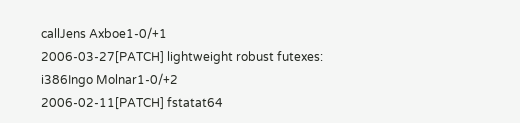callJens Axboe1-0/+1
2006-03-27[PATCH] lightweight robust futexes: i386Ingo Molnar1-0/+2
2006-02-11[PATCH] fstatat64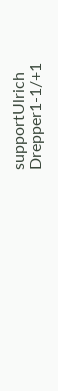supportUlrich Drepper1-1/+1